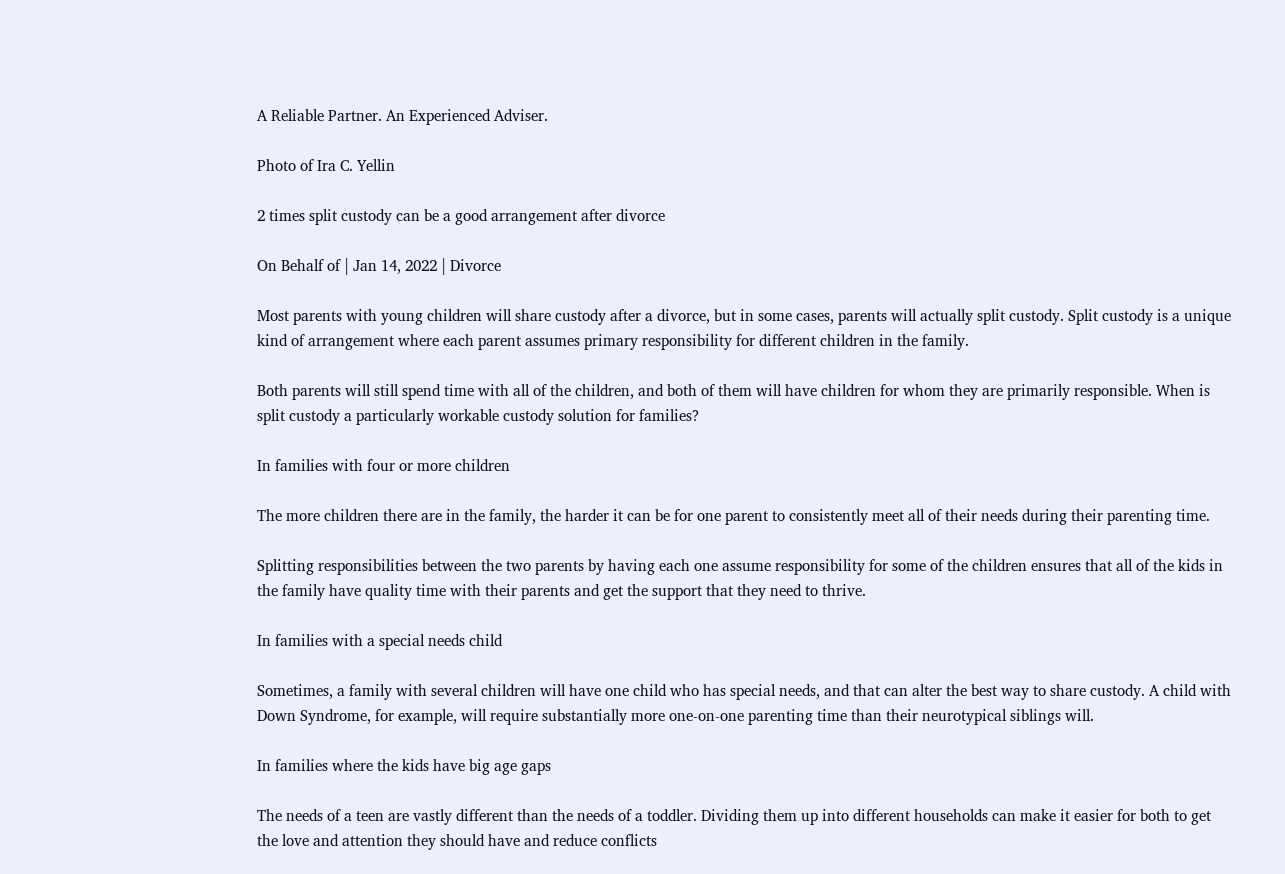A Reliable Partner. An Experienced Adviser.

Photo of Ira C. Yellin

2 times split custody can be a good arrangement after divorce

On Behalf of | Jan 14, 2022 | Divorce

Most parents with young children will share custody after a divorce, but in some cases, parents will actually split custody. Split custody is a unique kind of arrangement where each parent assumes primary responsibility for different children in the family.

Both parents will still spend time with all of the children, and both of them will have children for whom they are primarily responsible. When is split custody a particularly workable custody solution for families?

In families with four or more children

The more children there are in the family, the harder it can be for one parent to consistently meet all of their needs during their parenting time.

Splitting responsibilities between the two parents by having each one assume responsibility for some of the children ensures that all of the kids in the family have quality time with their parents and get the support that they need to thrive.

In families with a special needs child

Sometimes, a family with several children will have one child who has special needs, and that can alter the best way to share custody. A child with Down Syndrome, for example, will require substantially more one-on-one parenting time than their neurotypical siblings will.

In families where the kids have big age gaps

The needs of a teen are vastly different than the needs of a toddler. Dividing them up into different households can make it easier for both to get the love and attention they should have and reduce conflicts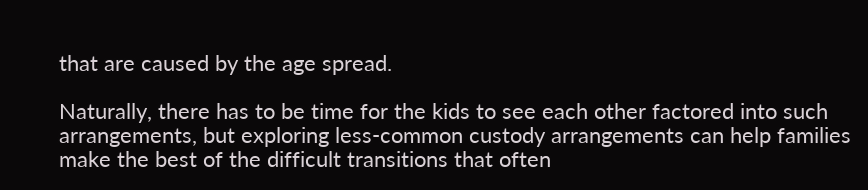that are caused by the age spread.

Naturally, there has to be time for the kids to see each other factored into such arrangements, but exploring less-common custody arrangements can help families make the best of the difficult transitions that often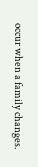occur when a family changes.